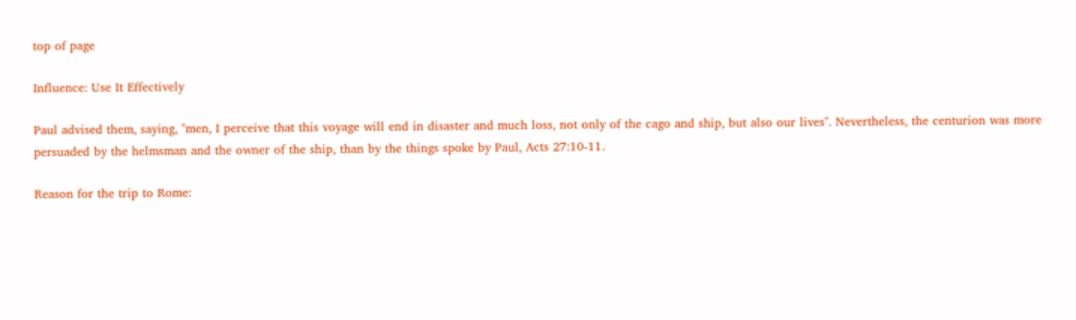top of page

Influence: Use It Effectively

Paul advised them, saying, "men, I perceive that this voyage will end in disaster and much loss, not only of the cago and ship, but also our lives". Nevertheless, the centurion was more persuaded by the helmsman and the owner of the ship, than by the things spoke by Paul, Acts 27:10-11.

Reason for the trip to Rome: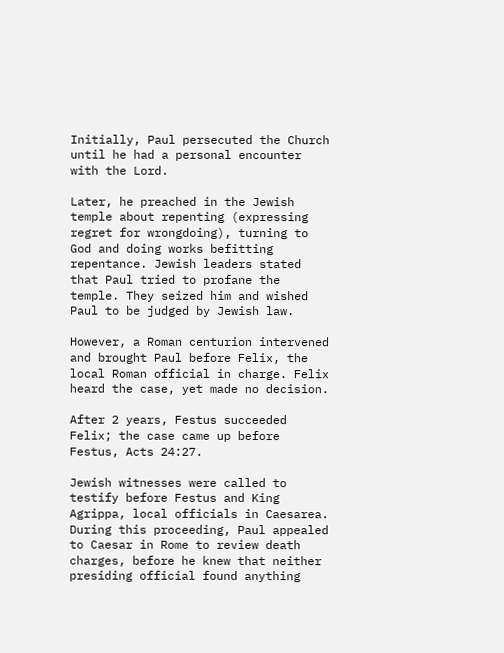Initially, Paul persecuted the Church until he had a personal encounter with the Lord.

Later, he preached in the Jewish temple about repenting (expressing regret for wrongdoing), turning to God and doing works befitting repentance. Jewish leaders stated that Paul tried to profane the temple. They seized him and wished Paul to be judged by Jewish law.

However, a Roman centurion intervened and brought Paul before Felix, the local Roman official in charge. Felix heard the case, yet made no decision.

After 2 years, Festus succeeded Felix; the case came up before Festus, Acts 24:27.

Jewish witnesses were called to testify before Festus and King Agrippa, local officials in Caesarea. During this proceeding, Paul appealed to Caesar in Rome to review death charges, before he knew that neither presiding official found anything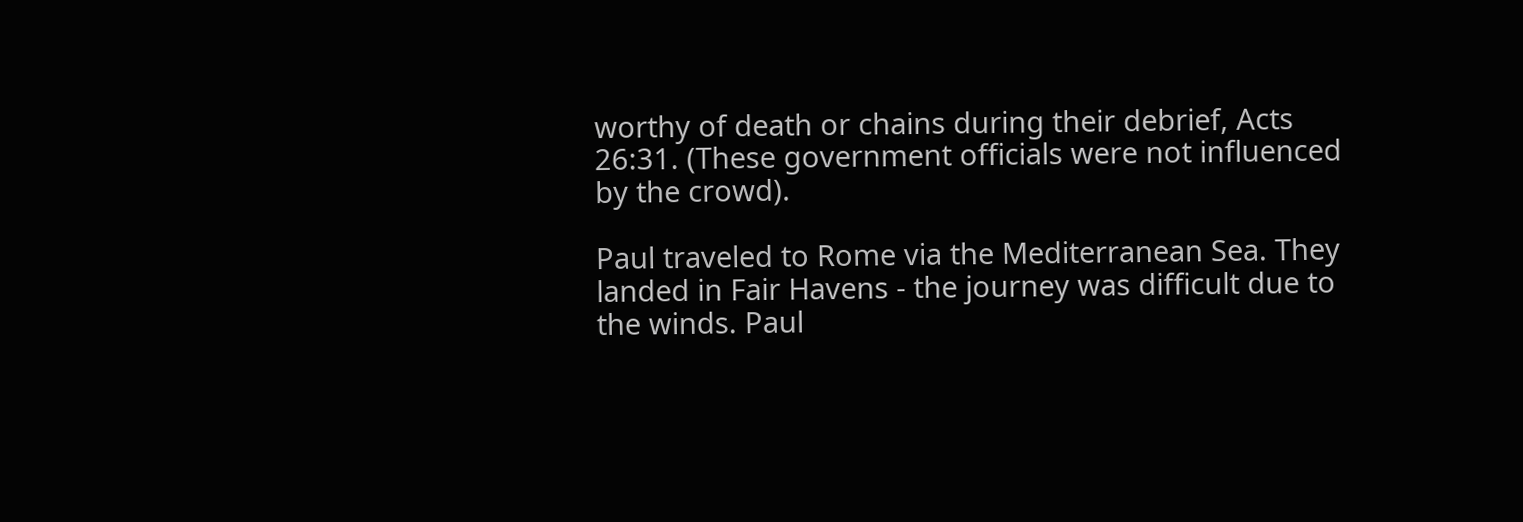worthy of death or chains during their debrief, Acts 26:31. (These government officials were not influenced by the crowd).

Paul traveled to Rome via the Mediterranean Sea. They landed in Fair Havens - the journey was difficult due to the winds. Paul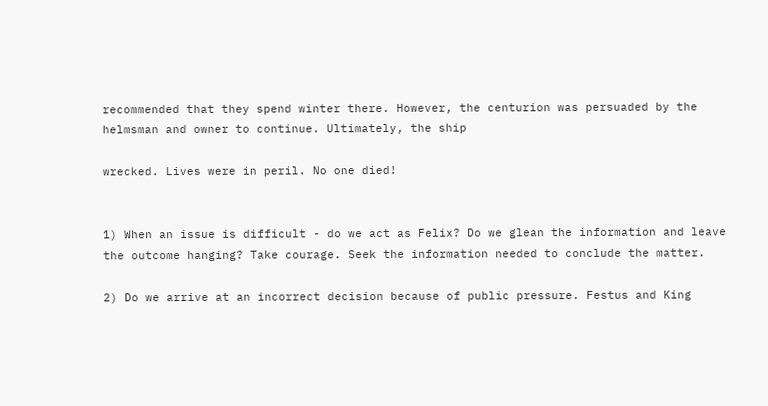recommended that they spend winter there. However, the centurion was persuaded by the helmsman and owner to continue. Ultimately, the ship

wrecked. Lives were in peril. No one died!


1) When an issue is difficult - do we act as Felix? Do we glean the information and leave the outcome hanging? Take courage. Seek the information needed to conclude the matter.

2) Do we arrive at an incorrect decision because of public pressure. Festus and King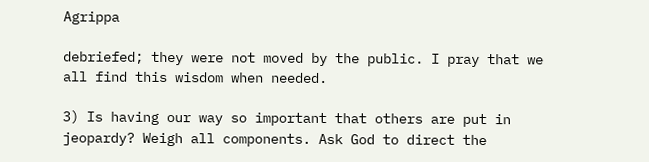Agrippa

debriefed; they were not moved by the public. I pray that we all find this wisdom when needed.

3) Is having our way so important that others are put in jeopardy? Weigh all components. Ask God to direct the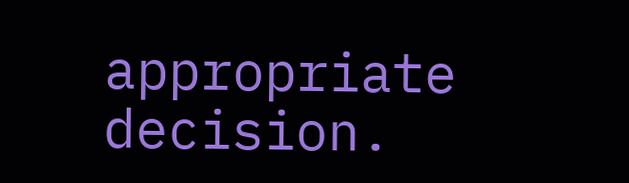appropriate decision.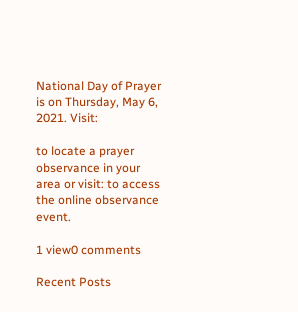National Day of Prayer is on Thursday, May 6, 2021. Visit:

to locate a prayer observance in your area or visit: to access the online observance event.

1 view0 comments

Recent Posts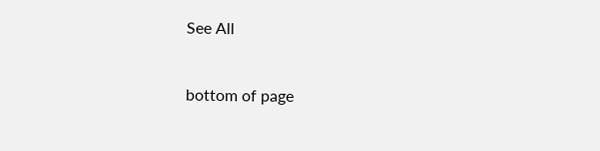See All


bottom of page